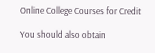Online College Courses for Credit

You should also obtain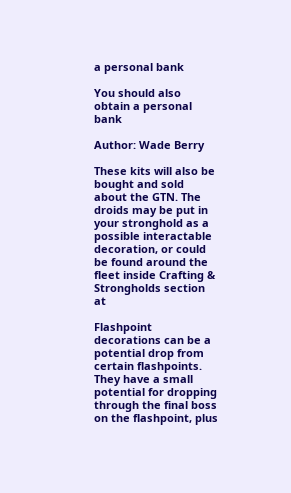a personal bank

You should also obtain a personal bank

Author: Wade Berry

These kits will also be bought and sold about the GTN. The droids may be put in your stronghold as a possible interactable decoration, or could be found around the fleet inside Crafting & Strongholds section at

Flashpoint decorations can be a potential drop from certain flashpoints. They have a small potential for dropping through the final boss on the flashpoint, plus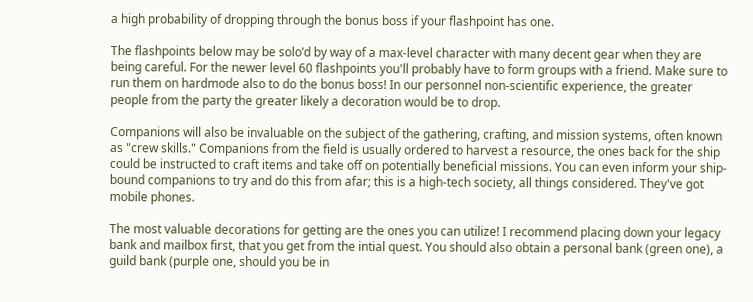a high probability of dropping through the bonus boss if your flashpoint has one.

The flashpoints below may be solo’d by way of a max-level character with many decent gear when they are being careful. For the newer level 60 flashpoints you'll probably have to form groups with a friend. Make sure to run them on hardmode also to do the bonus boss! In our personnel non-scientific experience, the greater people from the party the greater likely a decoration would be to drop.

Companions will also be invaluable on the subject of the gathering, crafting, and mission systems, often known as "crew skills." Companions from the field is usually ordered to harvest a resource, the ones back for the ship could be instructed to craft items and take off on potentially beneficial missions. You can even inform your ship-bound companions to try and do this from afar; this is a high-tech society, all things considered. They've got mobile phones.

The most valuable decorations for getting are the ones you can utilize! I recommend placing down your legacy bank and mailbox first, that you get from the intial quest. You should also obtain a personal bank (green one), a guild bank (purple one, should you be in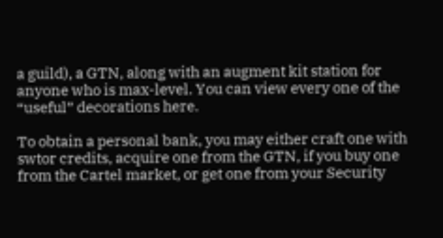a guild), a GTN, along with an augment kit station for anyone who is max-level. You can view every one of the “useful” decorations here.

To obtain a personal bank, you may either craft one with swtor credits, acquire one from the GTN, if you buy one from the Cartel market, or get one from your Security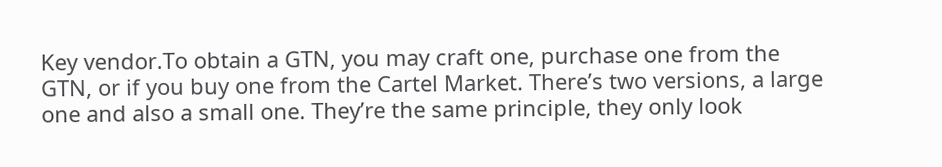Key vendor.To obtain a GTN, you may craft one, purchase one from the GTN, or if you buy one from the Cartel Market. There’s two versions, a large one and also a small one. They’re the same principle, they only look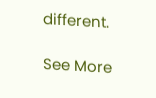different.

See More